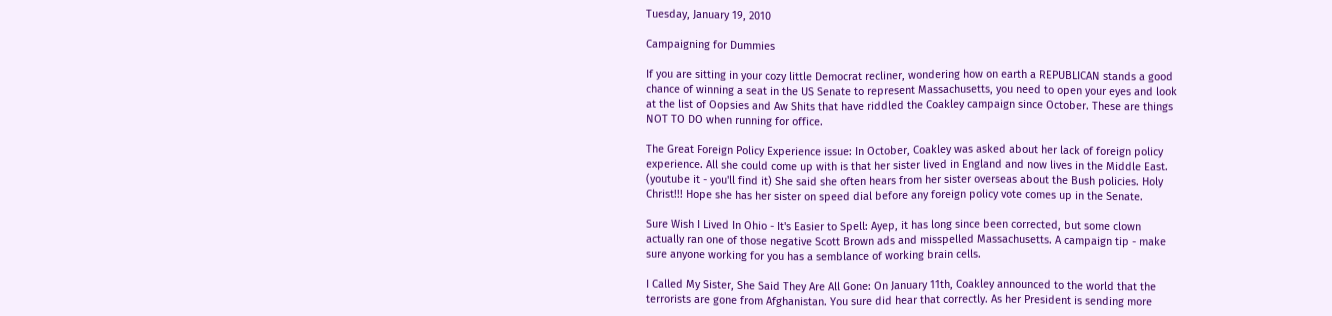Tuesday, January 19, 2010

Campaigning for Dummies

If you are sitting in your cozy little Democrat recliner, wondering how on earth a REPUBLICAN stands a good chance of winning a seat in the US Senate to represent Massachusetts, you need to open your eyes and look at the list of Oopsies and Aw Shits that have riddled the Coakley campaign since October. These are things NOT TO DO when running for office.

The Great Foreign Policy Experience issue: In October, Coakley was asked about her lack of foreign policy experience. All she could come up with is that her sister lived in England and now lives in the Middle East. (youtube it - you'll find it) She said she often hears from her sister overseas about the Bush policies. Holy Christ!!! Hope she has her sister on speed dial before any foreign policy vote comes up in the Senate.

Sure Wish I Lived In Ohio - It's Easier to Spell: Ayep, it has long since been corrected, but some clown actually ran one of those negative Scott Brown ads and misspelled Massachusetts. A campaign tip - make sure anyone working for you has a semblance of working brain cells.

I Called My Sister, She Said They Are All Gone: On January 11th, Coakley announced to the world that the terrorists are gone from Afghanistan. You sure did hear that correctly. As her President is sending more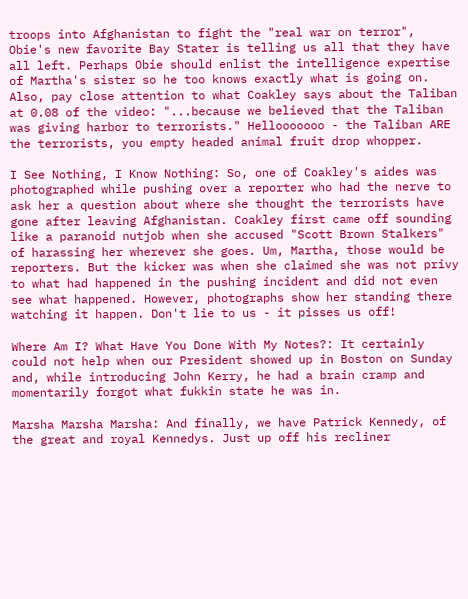troops into Afghanistan to fight the "real war on terror", Obie's new favorite Bay Stater is telling us all that they have all left. Perhaps Obie should enlist the intelligence expertise of Martha's sister so he too knows exactly what is going on. Also, pay close attention to what Coakley says about the Taliban at 0.08 of the video: "...because we believed that the Taliban was giving harbor to terrorists." Hellooooooo - the Taliban ARE the terrorists, you empty headed animal fruit drop whopper.

I See Nothing, I Know Nothing: So, one of Coakley's aides was photographed while pushing over a reporter who had the nerve to ask her a question about where she thought the terrorists have gone after leaving Afghanistan. Coakley first came off sounding like a paranoid nutjob when she accused "Scott Brown Stalkers" of harassing her wherever she goes. Um, Martha, those would be reporters. But the kicker was when she claimed she was not privy to what had happened in the pushing incident and did not even see what happened. However, photographs show her standing there watching it happen. Don't lie to us - it pisses us off!

Where Am I? What Have You Done With My Notes?: It certainly could not help when our President showed up in Boston on Sunday and, while introducing John Kerry, he had a brain cramp and momentarily forgot what fukkin state he was in.

Marsha Marsha Marsha: And finally, we have Patrick Kennedy, of the great and royal Kennedys. Just up off his recliner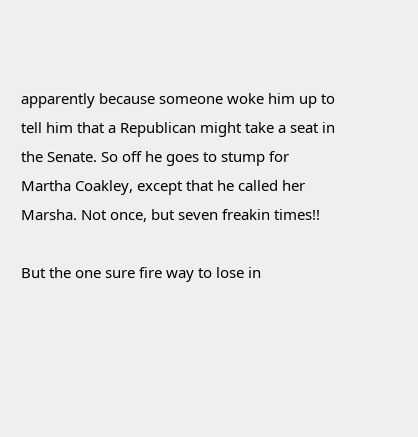apparently because someone woke him up to tell him that a Republican might take a seat in the Senate. So off he goes to stump for Martha Coakley, except that he called her Marsha. Not once, but seven freakin times!!

But the one sure fire way to lose in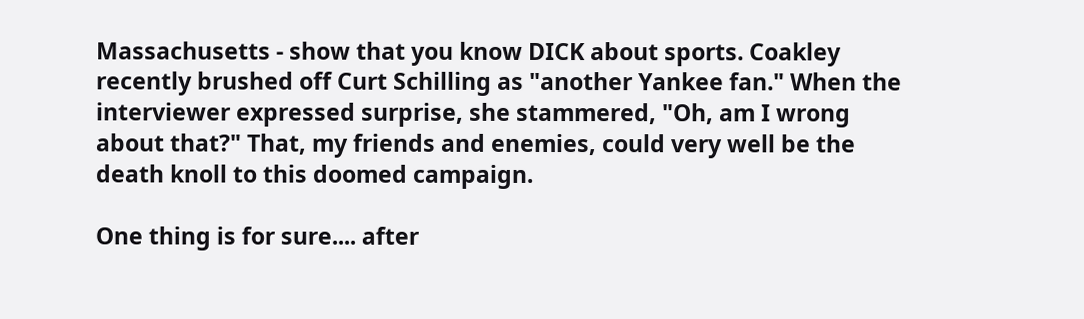Massachusetts - show that you know DICK about sports. Coakley recently brushed off Curt Schilling as "another Yankee fan." When the interviewer expressed surprise, she stammered, "Oh, am I wrong about that?" That, my friends and enemies, could very well be the death knoll to this doomed campaign.

One thing is for sure.... after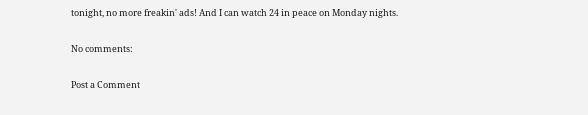tonight, no more freakin' ads! And I can watch 24 in peace on Monday nights.

No comments:

Post a Comment